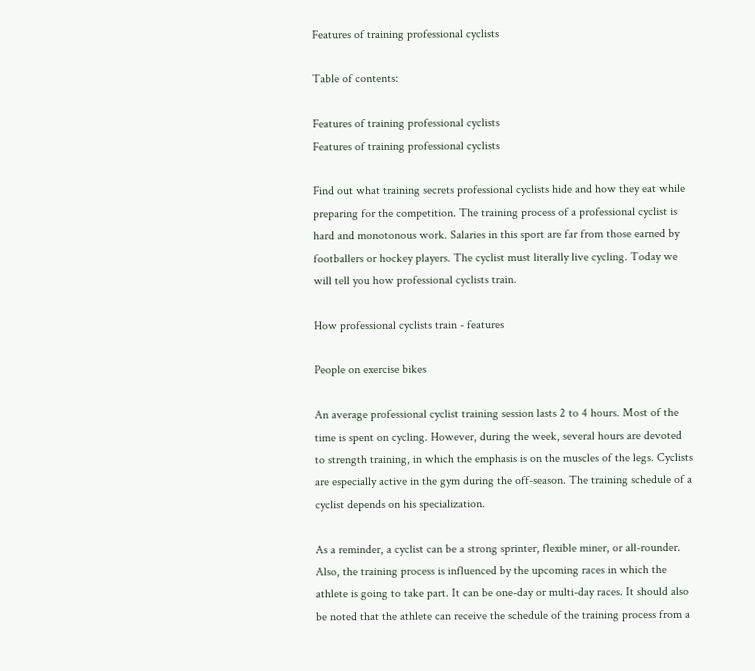Features of training professional cyclists

Table of contents:

Features of training professional cyclists
Features of training professional cyclists

Find out what training secrets professional cyclists hide and how they eat while preparing for the competition. The training process of a professional cyclist is hard and monotonous work. Salaries in this sport are far from those earned by footballers or hockey players. The cyclist must literally live cycling. Today we will tell you how professional cyclists train.

How professional cyclists train - features

People on exercise bikes

An average professional cyclist training session lasts 2 to 4 hours. Most of the time is spent on cycling. However, during the week, several hours are devoted to strength training, in which the emphasis is on the muscles of the legs. Cyclists are especially active in the gym during the off-season. The training schedule of a cyclist depends on his specialization.

As a reminder, a cyclist can be a strong sprinter, flexible miner, or all-rounder. Also, the training process is influenced by the upcoming races in which the athlete is going to take part. It can be one-day or multi-day races. It should also be noted that the athlete can receive the schedule of the training process from a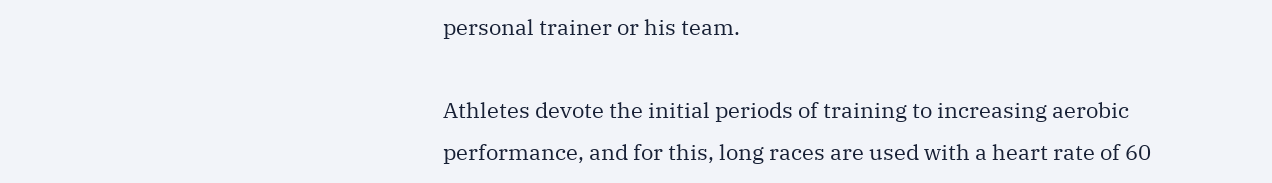personal trainer or his team.

Athletes devote the initial periods of training to increasing aerobic performance, and for this, long races are used with a heart rate of 60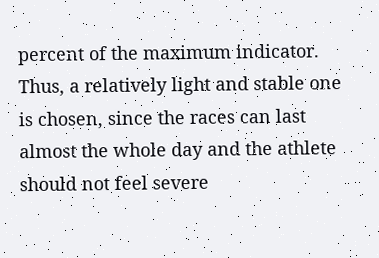percent of the maximum indicator. Thus, a relatively light and stable one is chosen, since the races can last almost the whole day and the athlete should not feel severe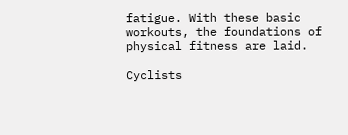fatigue. With these basic workouts, the foundations of physical fitness are laid.

Cyclists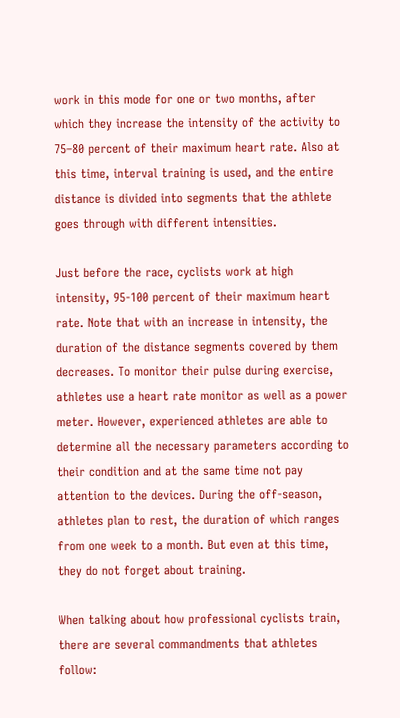work in this mode for one or two months, after which they increase the intensity of the activity to 75–80 percent of their maximum heart rate. Also at this time, interval training is used, and the entire distance is divided into segments that the athlete goes through with different intensities.

Just before the race, cyclists work at high intensity, 95-100 percent of their maximum heart rate. Note that with an increase in intensity, the duration of the distance segments covered by them decreases. To monitor their pulse during exercise, athletes use a heart rate monitor as well as a power meter. However, experienced athletes are able to determine all the necessary parameters according to their condition and at the same time not pay attention to the devices. During the off-season, athletes plan to rest, the duration of which ranges from one week to a month. But even at this time, they do not forget about training.

When talking about how professional cyclists train, there are several commandments that athletes follow: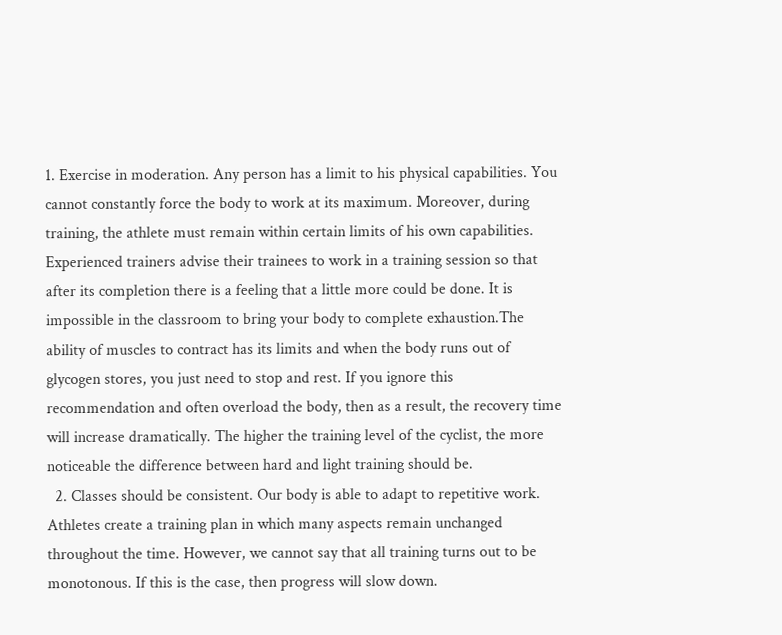1. Exercise in moderation. Any person has a limit to his physical capabilities. You cannot constantly force the body to work at its maximum. Moreover, during training, the athlete must remain within certain limits of his own capabilities. Experienced trainers advise their trainees to work in a training session so that after its completion there is a feeling that a little more could be done. It is impossible in the classroom to bring your body to complete exhaustion.The ability of muscles to contract has its limits and when the body runs out of glycogen stores, you just need to stop and rest. If you ignore this recommendation and often overload the body, then as a result, the recovery time will increase dramatically. The higher the training level of the cyclist, the more noticeable the difference between hard and light training should be.
  2. Classes should be consistent. Our body is able to adapt to repetitive work. Athletes create a training plan in which many aspects remain unchanged throughout the time. However, we cannot say that all training turns out to be monotonous. If this is the case, then progress will slow down.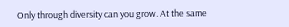Only through diversity can you grow. At the same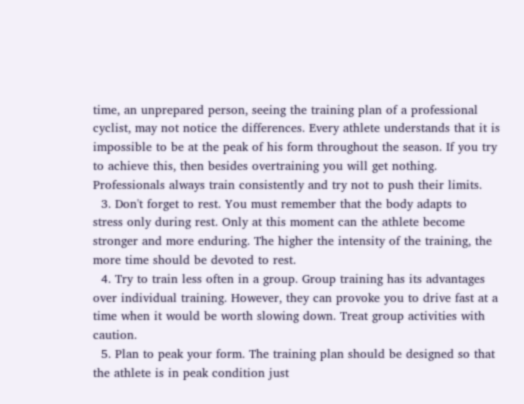time, an unprepared person, seeing the training plan of a professional cyclist, may not notice the differences. Every athlete understands that it is impossible to be at the peak of his form throughout the season. If you try to achieve this, then besides overtraining you will get nothing. Professionals always train consistently and try not to push their limits.
  3. Don't forget to rest. You must remember that the body adapts to stress only during rest. Only at this moment can the athlete become stronger and more enduring. The higher the intensity of the training, the more time should be devoted to rest.
  4. Try to train less often in a group. Group training has its advantages over individual training. However, they can provoke you to drive fast at a time when it would be worth slowing down. Treat group activities with caution.
  5. Plan to peak your form. The training plan should be designed so that the athlete is in peak condition just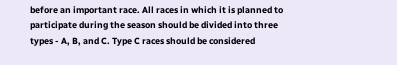before an important race. All races in which it is planned to participate during the season should be divided into three types - A, B, and C. Type C races should be considered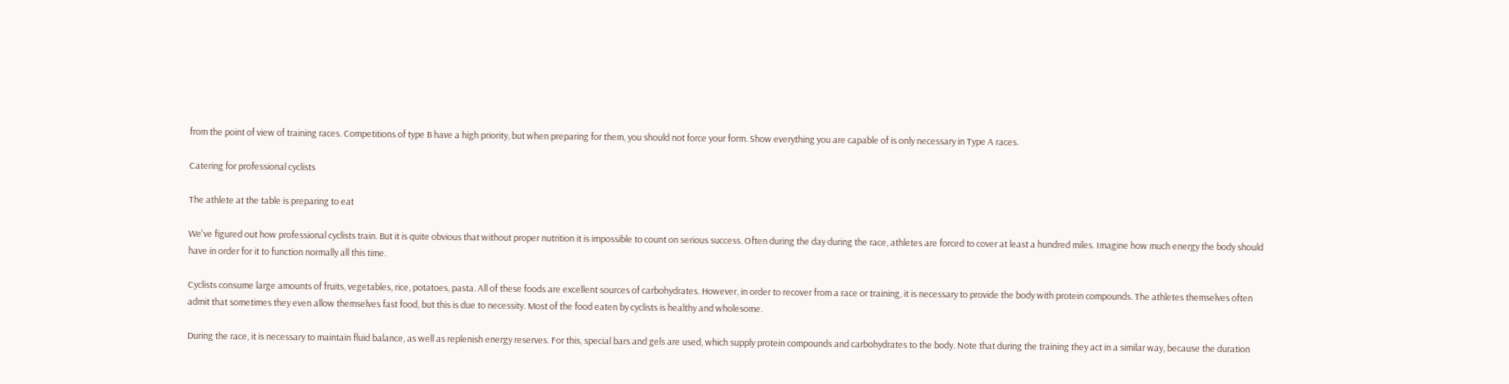from the point of view of training races. Competitions of type B have a high priority, but when preparing for them, you should not force your form. Show everything you are capable of is only necessary in Type A races.

Catering for professional cyclists

The athlete at the table is preparing to eat

We've figured out how professional cyclists train. But it is quite obvious that without proper nutrition it is impossible to count on serious success. Often during the day during the race, athletes are forced to cover at least a hundred miles. Imagine how much energy the body should have in order for it to function normally all this time.

Cyclists consume large amounts of fruits, vegetables, rice, potatoes, pasta. All of these foods are excellent sources of carbohydrates. However, in order to recover from a race or training, it is necessary to provide the body with protein compounds. The athletes themselves often admit that sometimes they even allow themselves fast food, but this is due to necessity. Most of the food eaten by cyclists is healthy and wholesome.

During the race, it is necessary to maintain fluid balance, as well as replenish energy reserves. For this, special bars and gels are used, which supply protein compounds and carbohydrates to the body. Note that during the training they act in a similar way, because the duration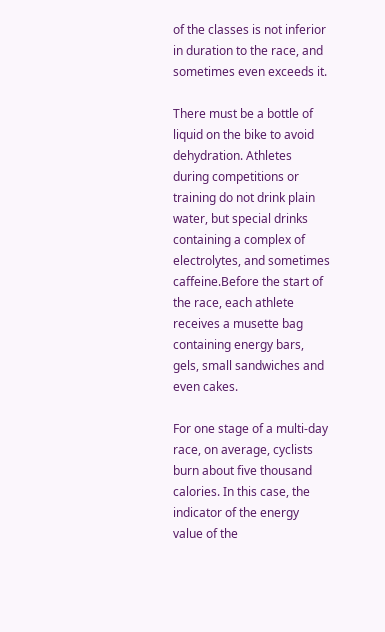of the classes is not inferior in duration to the race, and sometimes even exceeds it.

There must be a bottle of liquid on the bike to avoid dehydration. Athletes during competitions or training do not drink plain water, but special drinks containing a complex of electrolytes, and sometimes caffeine.Before the start of the race, each athlete receives a musette bag containing energy bars, gels, small sandwiches and even cakes.

For one stage of a multi-day race, on average, cyclists burn about five thousand calories. In this case, the indicator of the energy value of the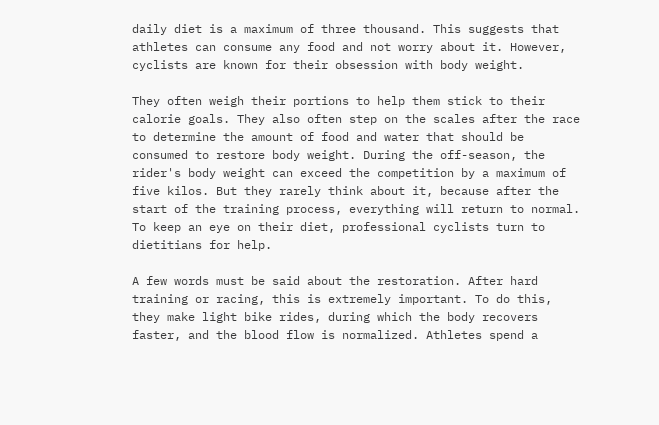daily diet is a maximum of three thousand. This suggests that athletes can consume any food and not worry about it. However, cyclists are known for their obsession with body weight.

They often weigh their portions to help them stick to their calorie goals. They also often step on the scales after the race to determine the amount of food and water that should be consumed to restore body weight. During the off-season, the rider's body weight can exceed the competition by a maximum of five kilos. But they rarely think about it, because after the start of the training process, everything will return to normal. To keep an eye on their diet, professional cyclists turn to dietitians for help.

A few words must be said about the restoration. After hard training or racing, this is extremely important. To do this, they make light bike rides, during which the body recovers faster, and the blood flow is normalized. Athletes spend a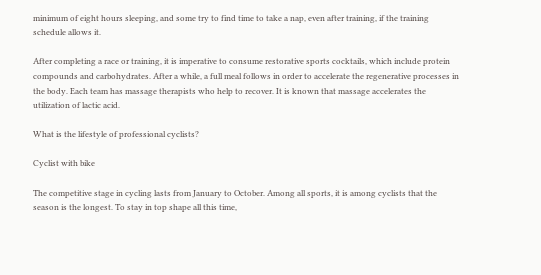minimum of eight hours sleeping, and some try to find time to take a nap, even after training, if the training schedule allows it.

After completing a race or training, it is imperative to consume restorative sports cocktails, which include protein compounds and carbohydrates. After a while, a full meal follows in order to accelerate the regenerative processes in the body. Each team has massage therapists who help to recover. It is known that massage accelerates the utilization of lactic acid.

What is the lifestyle of professional cyclists?

Cyclist with bike

The competitive stage in cycling lasts from January to October. Among all sports, it is among cyclists that the season is the longest. To stay in top shape all this time,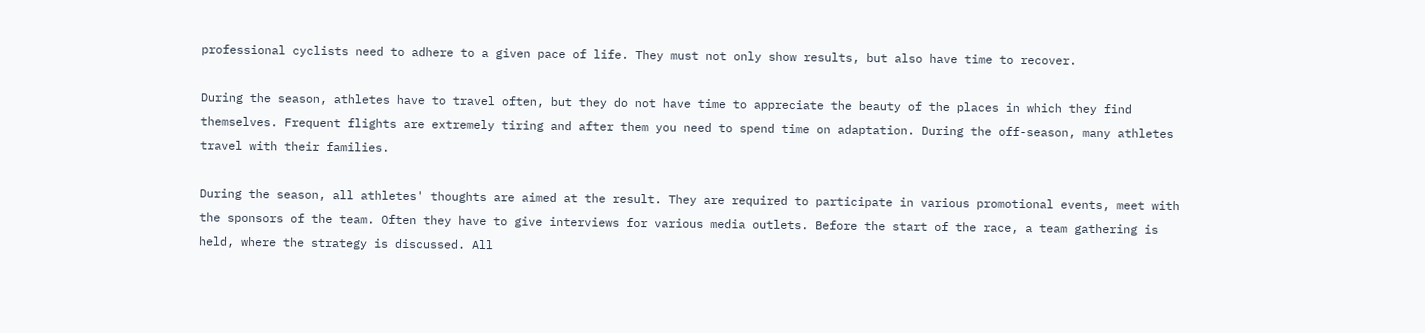professional cyclists need to adhere to a given pace of life. They must not only show results, but also have time to recover.

During the season, athletes have to travel often, but they do not have time to appreciate the beauty of the places in which they find themselves. Frequent flights are extremely tiring and after them you need to spend time on adaptation. During the off-season, many athletes travel with their families.

During the season, all athletes' thoughts are aimed at the result. They are required to participate in various promotional events, meet with the sponsors of the team. Often they have to give interviews for various media outlets. Before the start of the race, a team gathering is held, where the strategy is discussed. All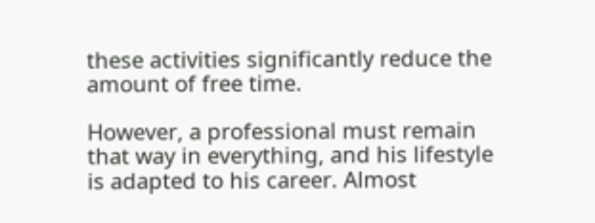these activities significantly reduce the amount of free time.

However, a professional must remain that way in everything, and his lifestyle is adapted to his career. Almost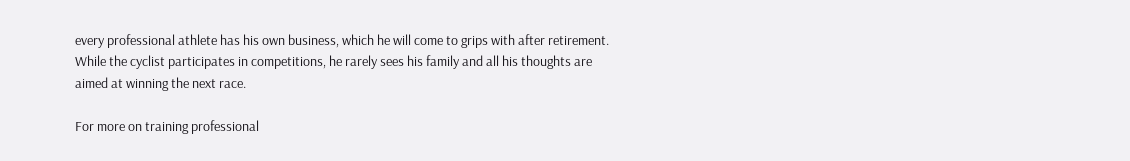every professional athlete has his own business, which he will come to grips with after retirement. While the cyclist participates in competitions, he rarely sees his family and all his thoughts are aimed at winning the next race.

For more on training professional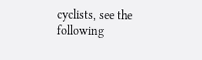cyclists, see the following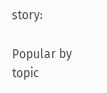story:

Popular by topic